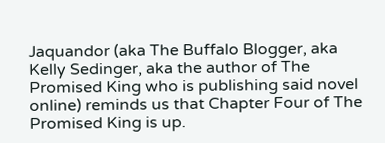Jaquandor (aka The Buffalo Blogger, aka Kelly Sedinger, aka the author of The Promised King who is publishing said novel online) reminds us that Chapter Four of The Promised King is up.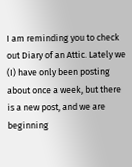I am reminding you to check out Diary of an Attic. Lately we (I) have only been posting about once a week, but there is a new post, and we are beginning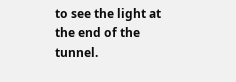to see the light at the end of the tunnel.